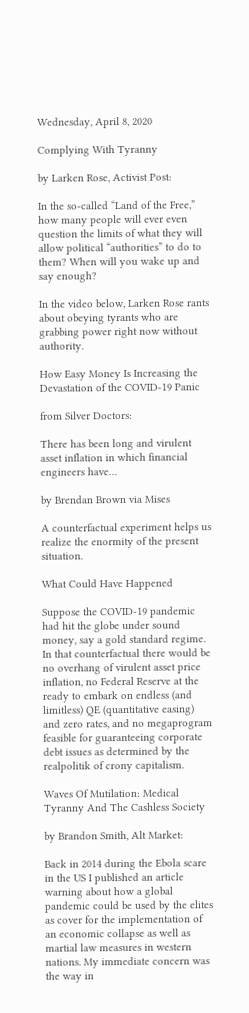Wednesday, April 8, 2020

Complying With Tyranny

by Larken Rose, Activist Post:

In the so-called “Land of the Free,” how many people will ever even question the limits of what they will allow political “authorities” to do to them? When will you wake up and say enough?

In the video below, Larken Rose rants about obeying tyrants who are grabbing power right now without authority.

How Easy Money Is Increasing the Devastation of the COVID-19 Panic

from Silver Doctors:

There has been long and virulent asset inflation in which financial engineers have…

by Brendan Brown via Mises

A counterfactual experiment helps us realize the enormity of the present situation.

What Could Have Happened

Suppose the COVID-19 pandemic had hit the globe under sound money, say a gold standard regime. In that counterfactual there would be no overhang of virulent asset price inflation, no Federal Reserve at the ready to embark on endless (and limitless) QE (quantitative easing) and zero rates, and no megaprogram feasible for guaranteeing corporate debt issues as determined by the realpolitik of crony capitalism.

Waves Of Mutilation: Medical Tyranny And The Cashless Society

by Brandon Smith, Alt Market:

Back in 2014 during the Ebola scare in the US I published an article warning about how a global pandemic could be used by the elites as cover for the implementation of an economic collapse as well as martial law measures in western nations. My immediate concern was the way in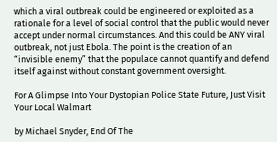which a viral outbreak could be engineered or exploited as a rationale for a level of social control that the public would never accept under normal circumstances. And this could be ANY viral outbreak, not just Ebola. The point is the creation of an “invisible enemy” that the populace cannot quantify and defend itself against without constant government oversight.

For A Glimpse Into Your Dystopian Police State Future, Just Visit Your Local Walmart

by Michael Snyder, End Of The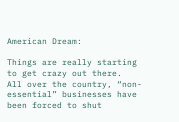American Dream:

Things are really starting to get crazy out there.  All over the country, “non-essential” businesses have been forced to shut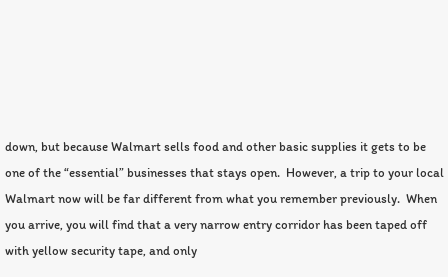down, but because Walmart sells food and other basic supplies it gets to be one of the “essential” businesses that stays open.  However, a trip to your local Walmart now will be far different from what you remember previously.  When you arrive, you will find that a very narrow entry corridor has been taped off with yellow security tape, and only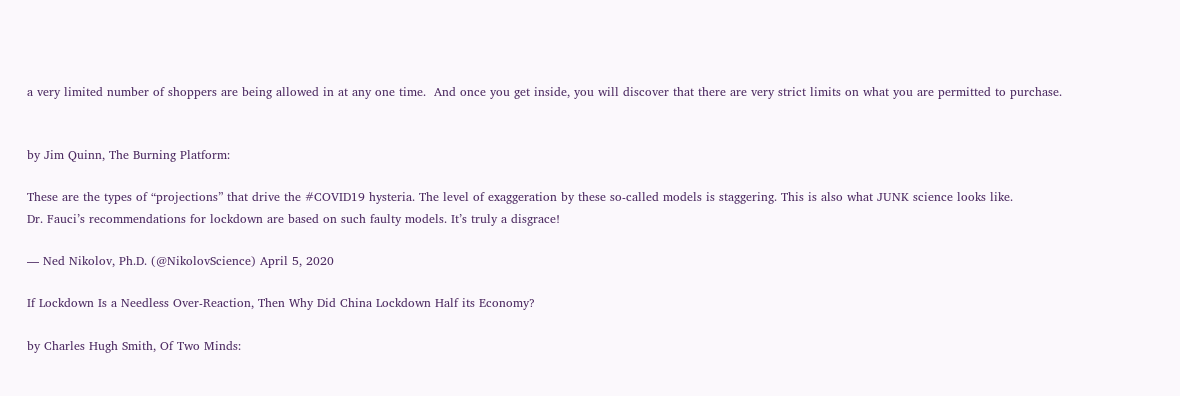a very limited number of shoppers are being allowed in at any one time.  And once you get inside, you will discover that there are very strict limits on what you are permitted to purchase.


by Jim Quinn, The Burning Platform:

These are the types of “projections” that drive the #COVID19 hysteria. The level of exaggeration by these so-called models is staggering. This is also what JUNK science looks like.
Dr. Fauci’s recommendations for lockdown are based on such faulty models. It’s truly a disgrace!

— Ned Nikolov, Ph.D. (@NikolovScience) April 5, 2020

If Lockdown Is a Needless Over-Reaction, Then Why Did China Lockdown Half its Economy?

by Charles Hugh Smith, Of Two Minds: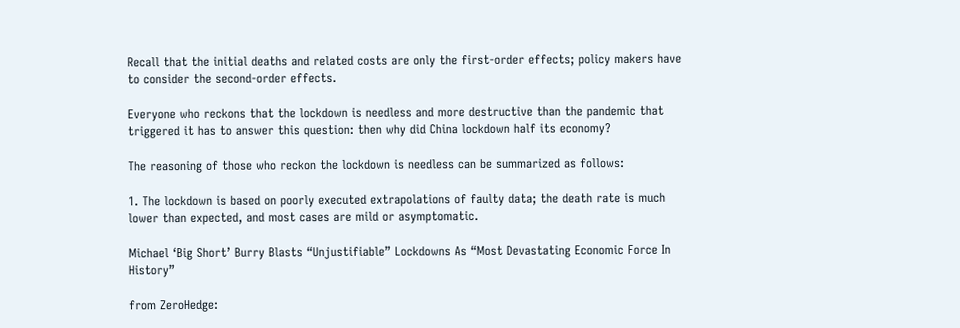Recall that the initial deaths and related costs are only the first-order effects; policy makers have to consider the second-order effects.

Everyone who reckons that the lockdown is needless and more destructive than the pandemic that triggered it has to answer this question: then why did China lockdown half its economy?

The reasoning of those who reckon the lockdown is needless can be summarized as follows:

1. The lockdown is based on poorly executed extrapolations of faulty data; the death rate is much lower than expected, and most cases are mild or asymptomatic.

Michael ‘Big Short’ Burry Blasts “Unjustifiable” Lockdowns As “Most Devastating Economic Force In History”

from ZeroHedge: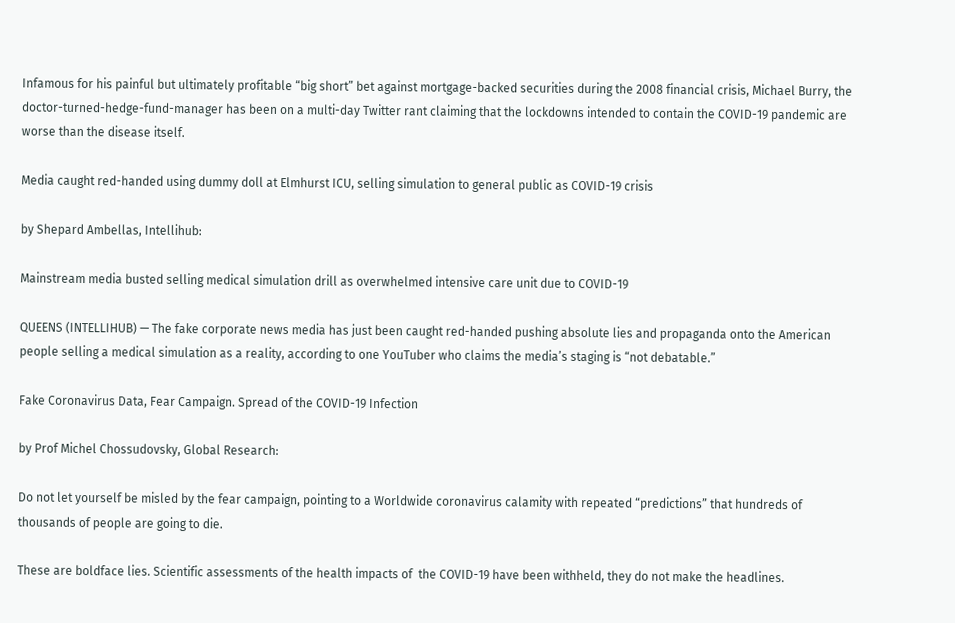Infamous for his painful but ultimately profitable “big short” bet against mortgage-backed securities during the 2008 financial crisis, Michael Burry, the doctor-turned-hedge-fund-manager has been on a multi-day Twitter rant claiming that the lockdowns intended to contain the COVID-19 pandemic are worse than the disease itself.

Media caught red-handed using dummy doll at Elmhurst ICU, selling simulation to general public as COVID-19 crisis

by Shepard Ambellas, Intellihub:

Mainstream media busted selling medical simulation drill as overwhelmed intensive care unit due to COVID-19

QUEENS (INTELLIHUB) — The fake corporate news media has just been caught red-handed pushing absolute lies and propaganda onto the American people selling a medical simulation as a reality, according to one YouTuber who claims the media’s staging is “not debatable.”

Fake Coronavirus Data, Fear Campaign. Spread of the COVID-19 Infection

by Prof Michel Chossudovsky, Global Research:

Do not let yourself be misled by the fear campaign, pointing to a Worldwide coronavirus calamity with repeated “predictions” that hundreds of thousands of people are going to die.

These are boldface lies. Scientific assessments of the health impacts of  the COVID-19 have been withheld, they do not make the headlines.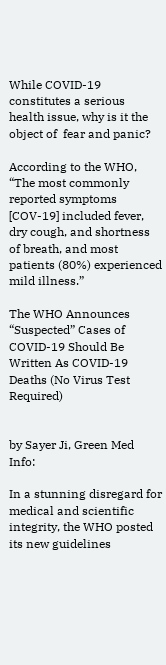While COVID-19 constitutes a serious health issue, why is it the object of  fear and panic?

According to the WHO, “The most commonly reported symptoms [COV-19] included fever, dry cough, and shortness of breath, and most patients (80%) experienced mild illness.”

The WHO Announces “Suspected” Cases of COVID-19 Should Be Written As COVID-19 Deaths (No Virus Test Required)


by Sayer Ji, Green Med Info:

In a stunning disregard for medical and scientific integrity, the WHO posted its new guidelines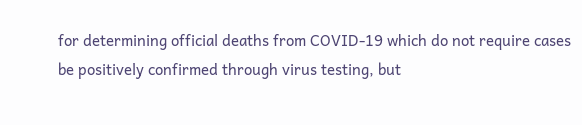for determining official deaths from COVID-19 which do not require cases be positively confirmed through virus testing, but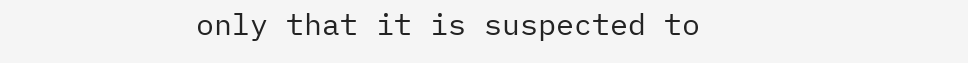only that it is suspected to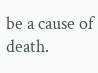be a cause of death.